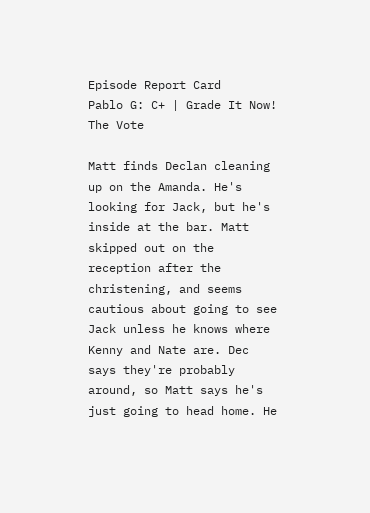Episode Report Card
Pablo G: C+ | Grade It Now!
The Vote

Matt finds Declan cleaning up on the Amanda. He's looking for Jack, but he's inside at the bar. Matt skipped out on the reception after the christening, and seems cautious about going to see Jack unless he knows where Kenny and Nate are. Dec says they're probably around, so Matt says he's just going to head home. He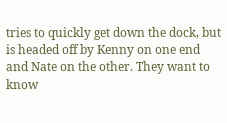tries to quickly get down the dock, but is headed off by Kenny on one end and Nate on the other. They want to know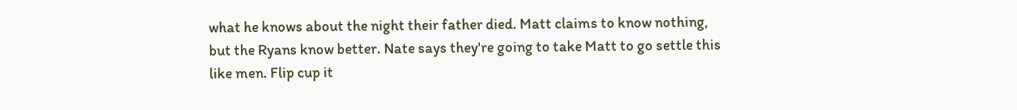what he knows about the night their father died. Matt claims to know nothing, but the Ryans know better. Nate says they're going to take Matt to go settle this like men. Flip cup it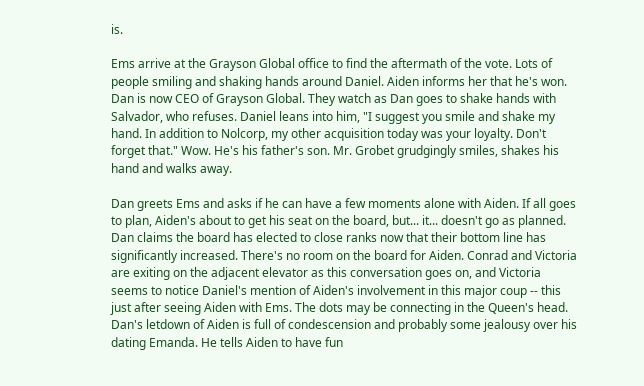is.

Ems arrive at the Grayson Global office to find the aftermath of the vote. Lots of people smiling and shaking hands around Daniel. Aiden informs her that he's won. Dan is now CEO of Grayson Global. They watch as Dan goes to shake hands with Salvador, who refuses. Daniel leans into him, "I suggest you smile and shake my hand. In addition to Nolcorp, my other acquisition today was your loyalty. Don't forget that." Wow. He's his father's son. Mr. Grobet grudgingly smiles, shakes his hand and walks away.

Dan greets Ems and asks if he can have a few moments alone with Aiden. If all goes to plan, Aiden's about to get his seat on the board, but... it... doesn't go as planned. Dan claims the board has elected to close ranks now that their bottom line has significantly increased. There's no room on the board for Aiden. Conrad and Victoria are exiting on the adjacent elevator as this conversation goes on, and Victoria seems to notice Daniel's mention of Aiden's involvement in this major coup -- this just after seeing Aiden with Ems. The dots may be connecting in the Queen's head. Dan's letdown of Aiden is full of condescension and probably some jealousy over his dating Emanda. He tells Aiden to have fun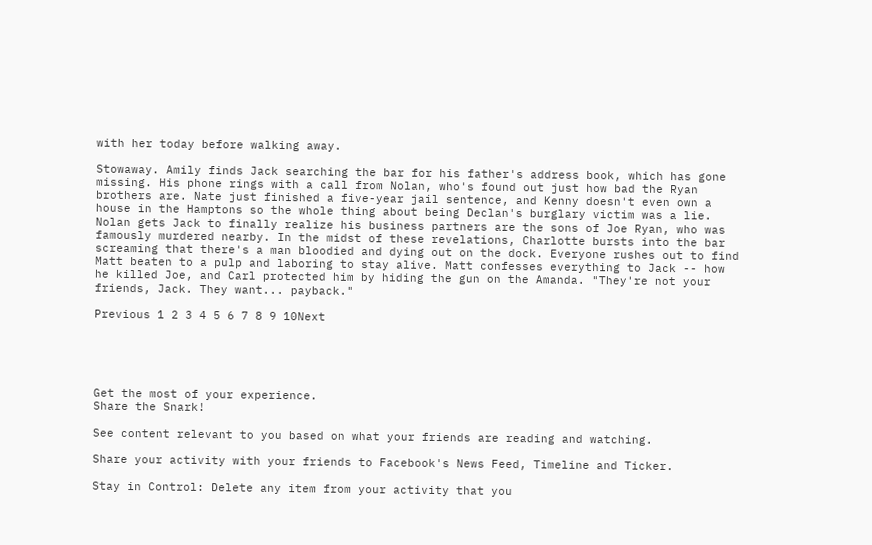with her today before walking away.

Stowaway. Amily finds Jack searching the bar for his father's address book, which has gone missing. His phone rings with a call from Nolan, who's found out just how bad the Ryan brothers are. Nate just finished a five-year jail sentence, and Kenny doesn't even own a house in the Hamptons so the whole thing about being Declan's burglary victim was a lie. Nolan gets Jack to finally realize his business partners are the sons of Joe Ryan, who was famously murdered nearby. In the midst of these revelations, Charlotte bursts into the bar screaming that there's a man bloodied and dying out on the dock. Everyone rushes out to find Matt beaten to a pulp and laboring to stay alive. Matt confesses everything to Jack -- how he killed Joe, and Carl protected him by hiding the gun on the Amanda. "They're not your friends, Jack. They want... payback."

Previous 1 2 3 4 5 6 7 8 9 10Next





Get the most of your experience.
Share the Snark!

See content relevant to you based on what your friends are reading and watching.

Share your activity with your friends to Facebook's News Feed, Timeline and Ticker.

Stay in Control: Delete any item from your activity that you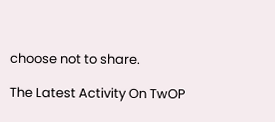choose not to share.

The Latest Activity On TwOP